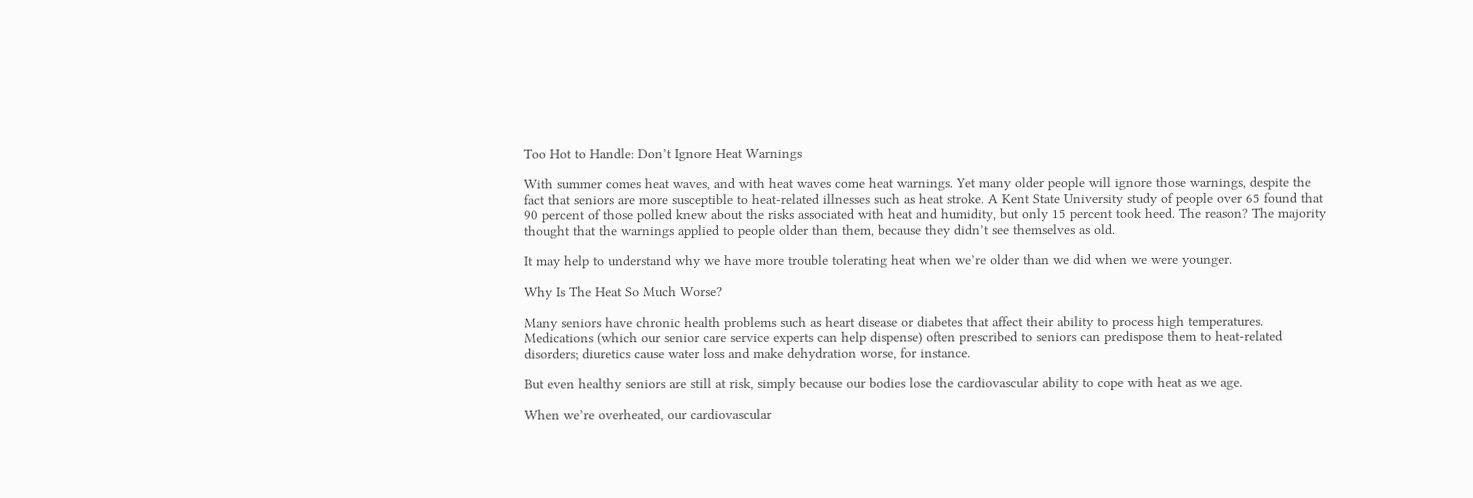Too Hot to Handle: Don’t Ignore Heat Warnings

With summer comes heat waves, and with heat waves come heat warnings. Yet many older people will ignore those warnings, despite the fact that seniors are more susceptible to heat-related illnesses such as heat stroke. A Kent State University study of people over 65 found that 90 percent of those polled knew about the risks associated with heat and humidity, but only 15 percent took heed. The reason? The majority thought that the warnings applied to people older than them, because they didn’t see themselves as old.

It may help to understand why we have more trouble tolerating heat when we’re older than we did when we were younger.

Why Is The Heat So Much Worse?

Many seniors have chronic health problems such as heart disease or diabetes that affect their ability to process high temperatures. Medications (which our senior care service experts can help dispense) often prescribed to seniors can predispose them to heat-related disorders; diuretics cause water loss and make dehydration worse, for instance.

But even healthy seniors are still at risk, simply because our bodies lose the cardiovascular ability to cope with heat as we age.

When we’re overheated, our cardiovascular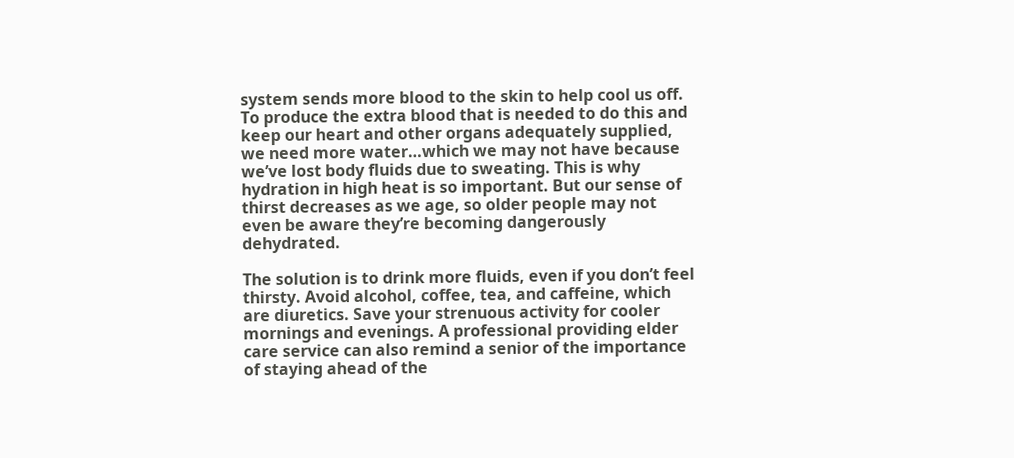system sends more blood to the skin to help cool us off. To produce the extra blood that is needed to do this and keep our heart and other organs adequately supplied, we need more water…which we may not have because we’ve lost body fluids due to sweating. This is why hydration in high heat is so important. But our sense of thirst decreases as we age, so older people may not even be aware they’re becoming dangerously dehydrated.

The solution is to drink more fluids, even if you don’t feel thirsty. Avoid alcohol, coffee, tea, and caffeine, which are diuretics. Save your strenuous activity for cooler mornings and evenings. A professional providing elder care service can also remind a senior of the importance of staying ahead of the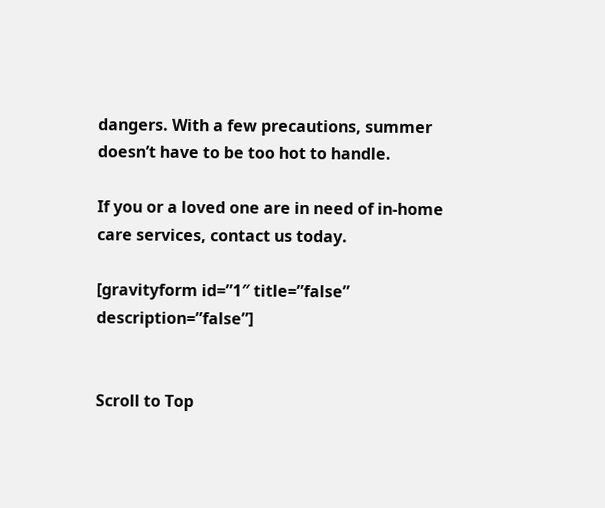dangers. With a few precautions, summer doesn’t have to be too hot to handle.

If you or a loved one are in need of in-home care services, contact us today.

[gravityform id=”1″ title=”false” description=”false”]


Scroll to Top